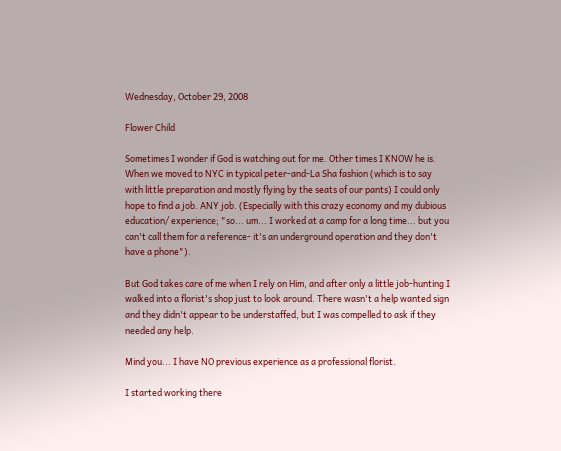Wednesday, October 29, 2008

Flower Child

Sometimes I wonder if God is watching out for me. Other times I KNOW he is. When we moved to NYC in typical peter-and-La Sha fashion (which is to say with little preparation and mostly flying by the seats of our pants) I could only hope to find a job. ANY job. (Especially with this crazy economy and my dubious education/ experience; "so... um... I worked at a camp for a long time... but you can't call them for a reference- it's an underground operation and they don't have a phone").

But God takes care of me when I rely on Him, and after only a little job-hunting I walked into a florist's shop just to look around. There wasn't a help wanted sign and they didn't appear to be understaffed, but I was compelled to ask if they needed any help.

Mind you... I have NO previous experience as a professional florist.

I started working there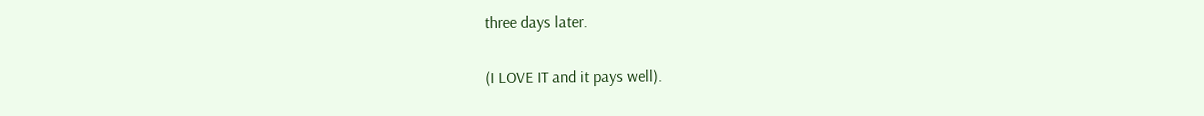three days later.

(I LOVE IT and it pays well).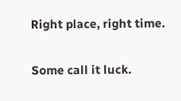Right place, right time.

Some call it luck.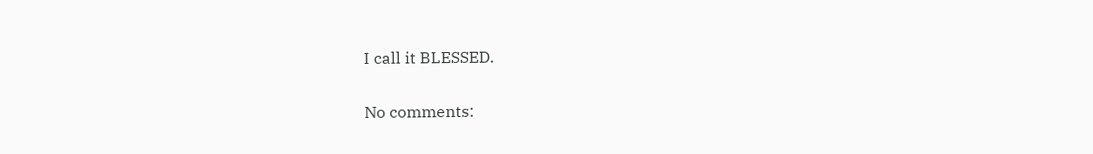I call it BLESSED.

No comments: